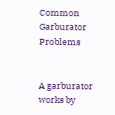Common Garburator Problems


A garburator works by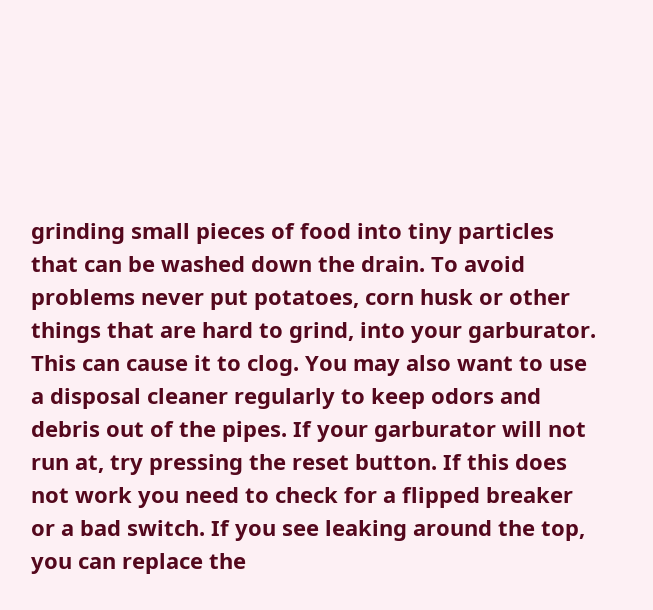grinding small pieces of food into tiny particles that can be washed down the drain. To avoid problems never put potatoes, corn husk or other things that are hard to grind, into your garburator. This can cause it to clog. You may also want to use a disposal cleaner regularly to keep odors and debris out of the pipes. If your garburator will not run at, try pressing the reset button. If this does not work you need to check for a flipped breaker or a bad switch. If you see leaking around the top, you can replace the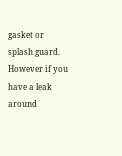gasket or splash guard. However if you have a leak around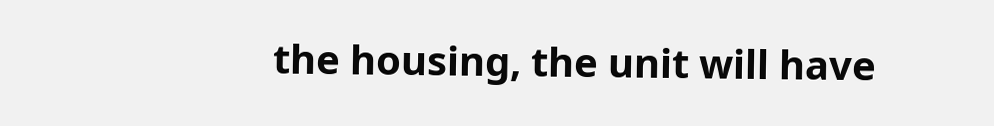the housing, the unit will have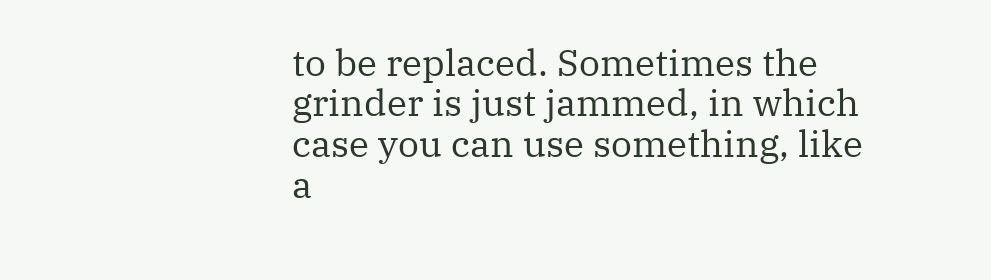to be replaced. Sometimes the grinder is just jammed, in which case you can use something, like a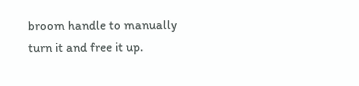broom handle to manually turn it and free it up.